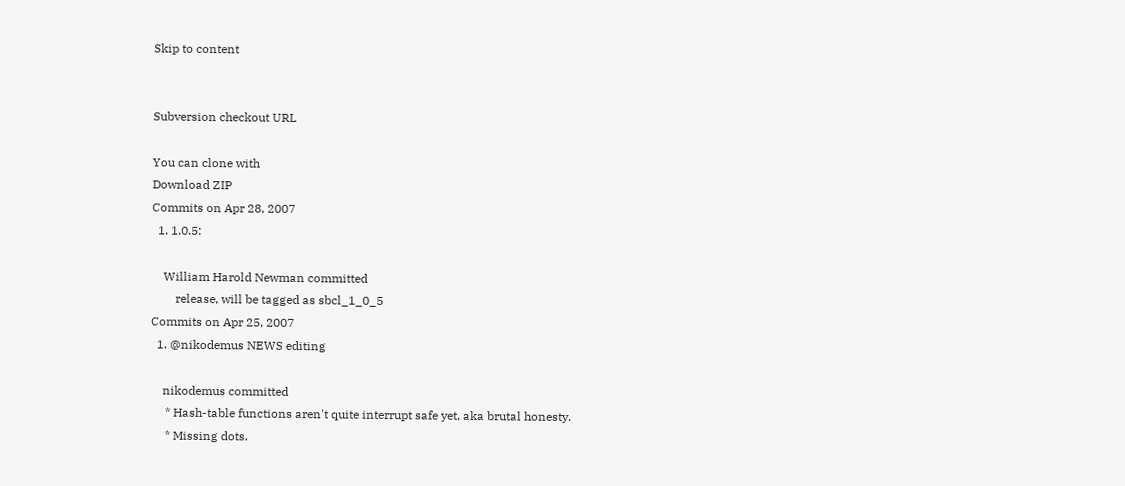Skip to content


Subversion checkout URL

You can clone with
Download ZIP
Commits on Apr 28, 2007
  1. 1.0.5:

    William Harold Newman committed
        release, will be tagged as sbcl_1_0_5
Commits on Apr 25, 2007
  1. @nikodemus NEWS editing

    nikodemus committed
     * Hash-table functions aren't quite interrupt safe yet, aka brutal honesty.
     * Missing dots.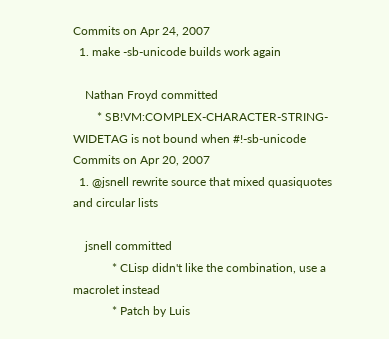Commits on Apr 24, 2007
  1. make -sb-unicode builds work again

    Nathan Froyd committed
        * SB!VM:COMPLEX-CHARACTER-STRING-WIDETAG is not bound when #!-sb-unicode
Commits on Apr 20, 2007
  1. @jsnell rewrite source that mixed quasiquotes and circular lists

    jsnell committed
             * CLisp didn't like the combination, use a macrolet instead
             * Patch by Luis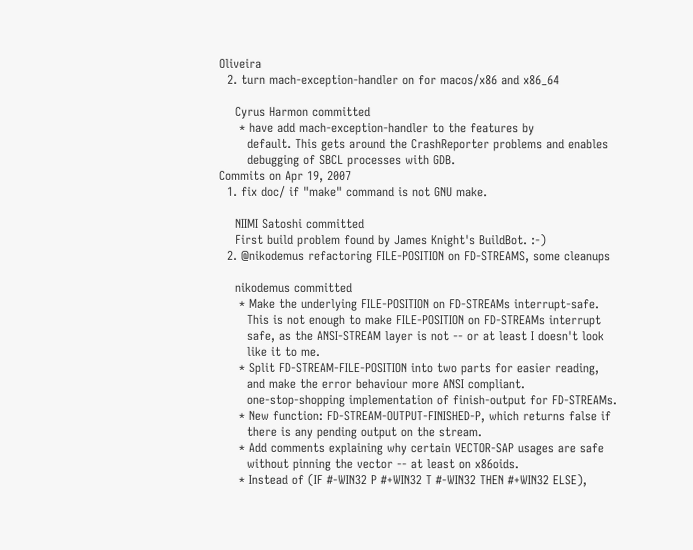Oliveira
  2. turn mach-exception-handler on for macos/x86 and x86_64

    Cyrus Harmon committed
     * have add mach-exception-handler to the features by
       default. This gets around the CrashReporter problems and enables
       debugging of SBCL processes with GDB.
Commits on Apr 19, 2007
  1. fix doc/ if "make" command is not GNU make.

    NIIMI Satoshi committed
    First build problem found by James Knight's BuildBot. :-)
  2. @nikodemus refactoring FILE-POSITION on FD-STREAMS, some cleanups

    nikodemus committed
     * Make the underlying FILE-POSITION on FD-STREAMs interrupt-safe.
       This is not enough to make FILE-POSITION on FD-STREAMs interrupt
       safe, as the ANSI-STREAM layer is not -- or at least I doesn't look
       like it to me.
     * Split FD-STREAM-FILE-POSITION into two parts for easier reading,
       and make the error behaviour more ANSI compliant.
       one-stop-shopping implementation of finish-output for FD-STREAMs.
     * New function: FD-STREAM-OUTPUT-FINISHED-P, which returns false if
       there is any pending output on the stream.
     * Add comments explaining why certain VECTOR-SAP usages are safe
       without pinning the vector -- at least on x86oids.
     * Instead of (IF #-WIN32 P #+WIN32 T #-WIN32 THEN #+WIN32 ELSE),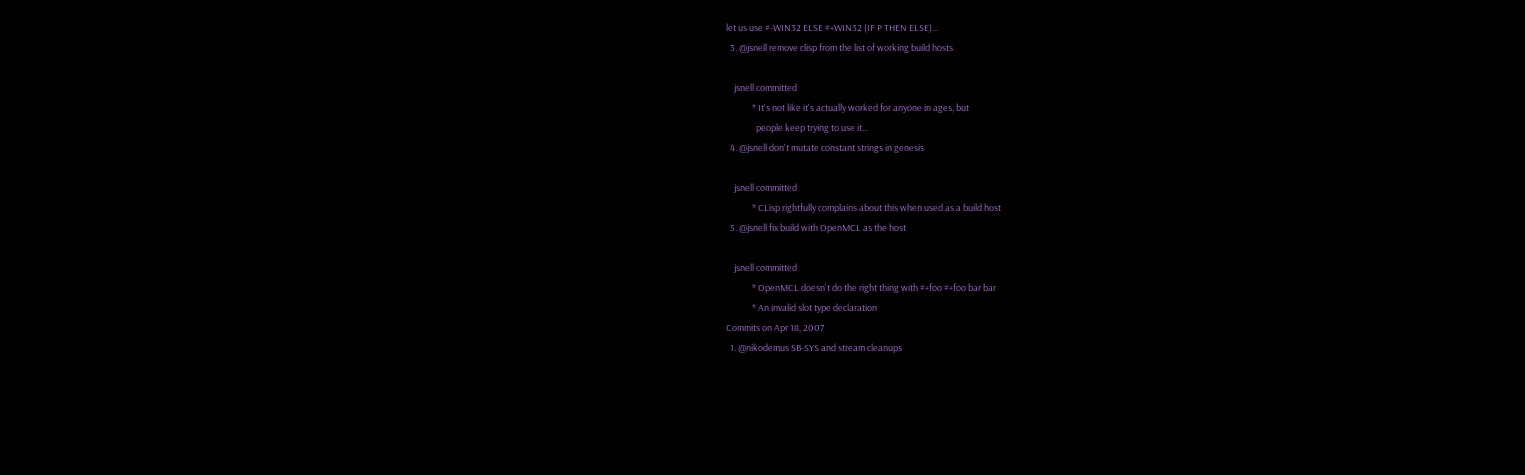let us use #-WIN32 ELSE #+WIN32 (IF P THEN ELSE)...
  3. @jsnell remove clisp from the list of working build hosts

    jsnell committed
             * It's not like it's actually worked for anyone in ages, but
               people keep trying to use it...
  4. @jsnell don't mutate constant strings in genesis

    jsnell committed
             * CLisp rightfully complains about this when used as a build host
  5. @jsnell fix build with OpenMCL as the host

    jsnell committed
             * OpenMCL doesn't do the right thing with #+foo #+foo bar bar
             * An invalid slot type declaration
Commits on Apr 18, 2007
  1. @nikodemus SB-SYS and stream cleanups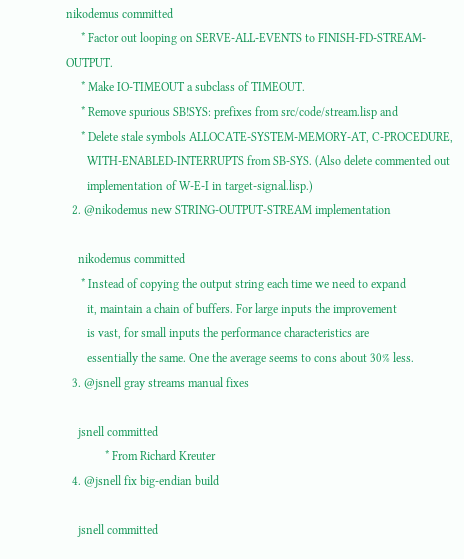nikodemus committed
     * Factor out looping on SERVE-ALL-EVENTS to FINISH-FD-STREAM-OUTPUT.
     * Make IO-TIMEOUT a subclass of TIMEOUT.
     * Remove spurious SB!SYS: prefixes from src/code/stream.lisp and
     * Delete stale symbols ALLOCATE-SYSTEM-MEMORY-AT, C-PROCEDURE,
       WITH-ENABLED-INTERRUPTS from SB-SYS. (Also delete commented out
       implementation of W-E-I in target-signal.lisp.)
  2. @nikodemus new STRING-OUTPUT-STREAM implementation

    nikodemus committed
     * Instead of copying the output string each time we need to expand
       it, maintain a chain of buffers. For large inputs the improvement
       is vast, for small inputs the performance characteristics are
       essentially the same. One the average seems to cons about 30% less.
  3. @jsnell gray streams manual fixes

    jsnell committed
             * From Richard Kreuter
  4. @jsnell fix big-endian build

    jsnell committed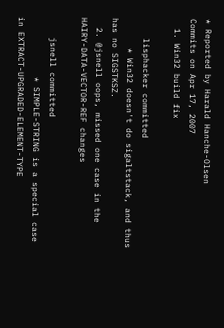* Reported by Harald Hanche-Olsen
Commits on Apr 17, 2007
  1. Win32 build fix

    lisphacker committed
      * Win32 doesn't do sigaltstack, and thus has no SIGSTKSZ.
  2. @jsnell oops, missed one case in the HAIRY-DATA-VECTOR-REF changes

    jsnell committed
            * SIMPLE-STRING is a special case in EXTRACT-UPGRADED-ELEMENT-TYPE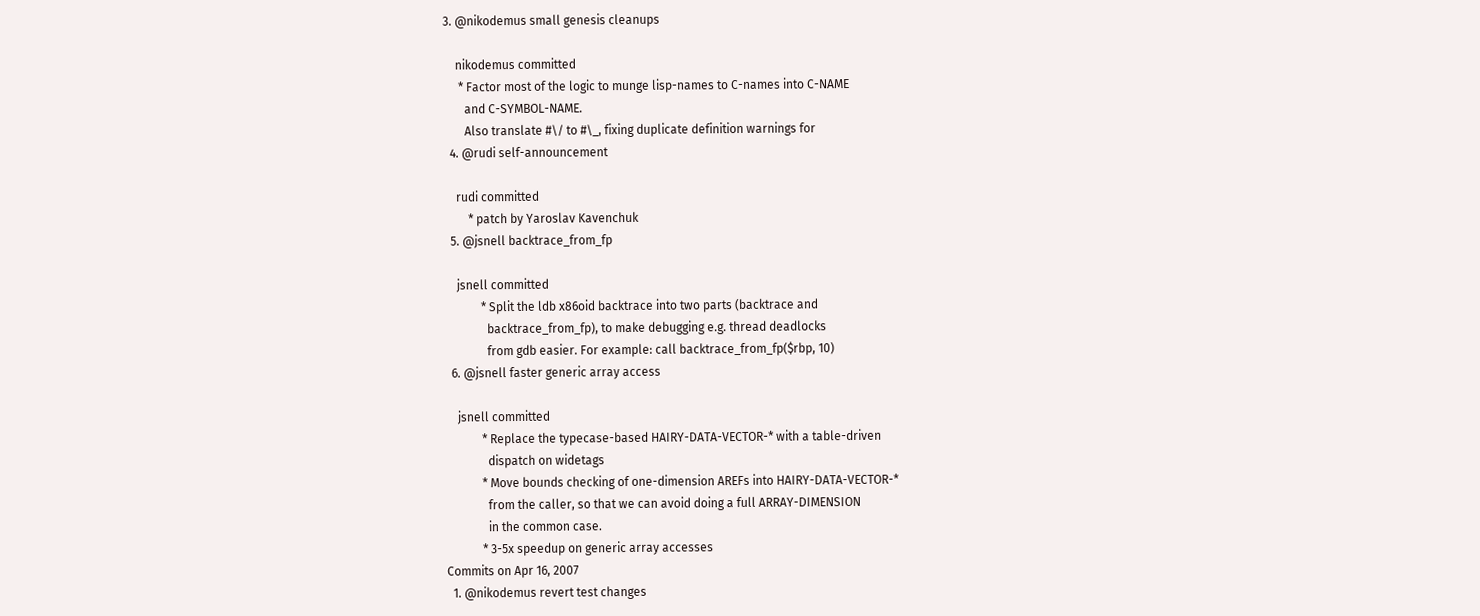3. @nikodemus small genesis cleanups

    nikodemus committed
     * Factor most of the logic to munge lisp-names to C-names into C-NAME
       and C-SYMBOL-NAME.
       Also translate #\/ to #\_, fixing duplicate definition warnings for
  4. @rudi self-announcement

    rudi committed
        * patch by Yaroslav Kavenchuk
  5. @jsnell backtrace_from_fp

    jsnell committed
            * Split the ldb x86oid backtrace into two parts (backtrace and
              backtrace_from_fp), to make debugging e.g. thread deadlocks
              from gdb easier. For example: call backtrace_from_fp($rbp, 10)
  6. @jsnell faster generic array access

    jsnell committed
            * Replace the typecase-based HAIRY-DATA-VECTOR-* with a table-driven
              dispatch on widetags
            * Move bounds checking of one-dimension AREFs into HAIRY-DATA-VECTOR-*
              from the caller, so that we can avoid doing a full ARRAY-DIMENSION
              in the common case.
            * 3-5x speedup on generic array accesses
Commits on Apr 16, 2007
  1. @nikodemus revert test changes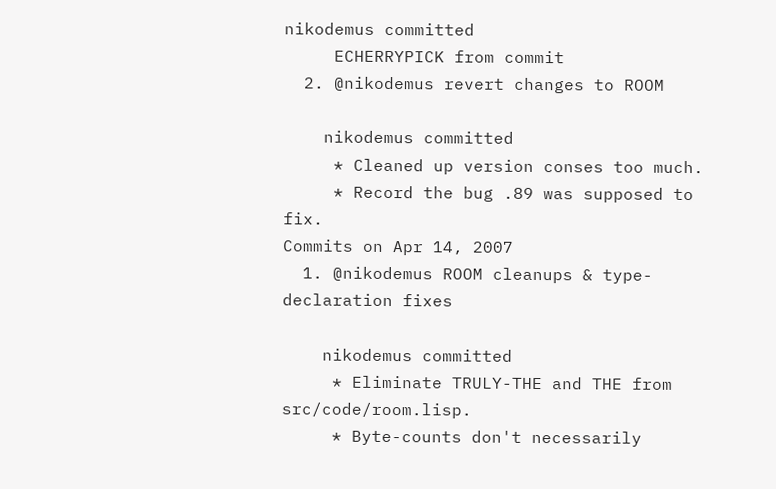nikodemus committed
     ECHERRYPICK from commit
  2. @nikodemus revert changes to ROOM

    nikodemus committed
     * Cleaned up version conses too much.
     * Record the bug .89 was supposed to fix.
Commits on Apr 14, 2007
  1. @nikodemus ROOM cleanups & type-declaration fixes

    nikodemus committed
     * Eliminate TRULY-THE and THE from src/code/room.lisp.
     * Byte-counts don't necessarily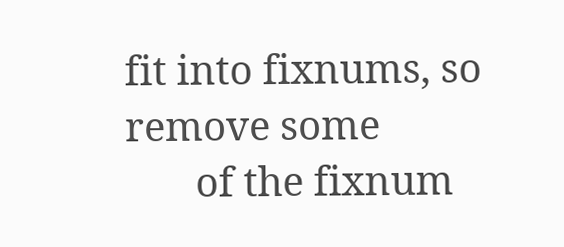fit into fixnums, so remove some
       of the fixnum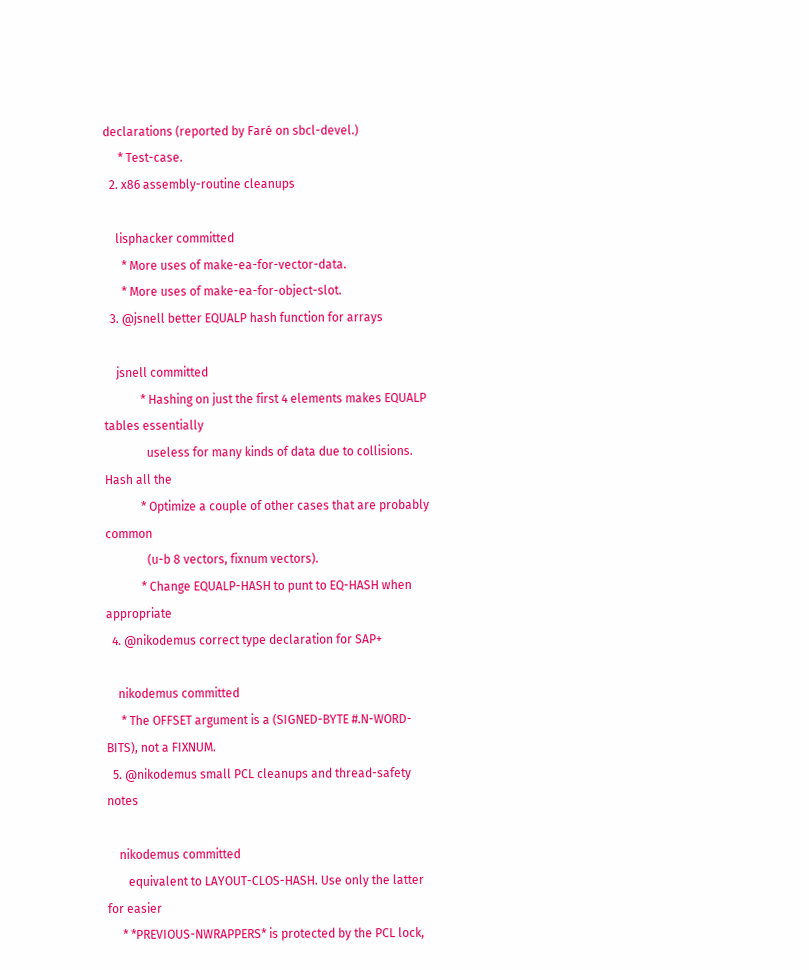declarations (reported by Faré on sbcl-devel.)
     * Test-case.
  2. x86 assembly-routine cleanups

    lisphacker committed
      * More uses of make-ea-for-vector-data.
      * More uses of make-ea-for-object-slot.
  3. @jsnell better EQUALP hash function for arrays

    jsnell committed
            * Hashing on just the first 4 elements makes EQUALP tables essentially
              useless for many kinds of data due to collisions. Hash all the
            * Optimize a couple of other cases that are probably common
              (u-b 8 vectors, fixnum vectors).
            * Change EQUALP-HASH to punt to EQ-HASH when appropriate
  4. @nikodemus correct type declaration for SAP+

    nikodemus committed
     * The OFFSET argument is a (SIGNED-BYTE #.N-WORD-BITS), not a FIXNUM.
  5. @nikodemus small PCL cleanups and thread-safety notes

    nikodemus committed
       equivalent to LAYOUT-CLOS-HASH. Use only the latter for easier
     * *PREVIOUS-NWRAPPERS* is protected by the PCL lock,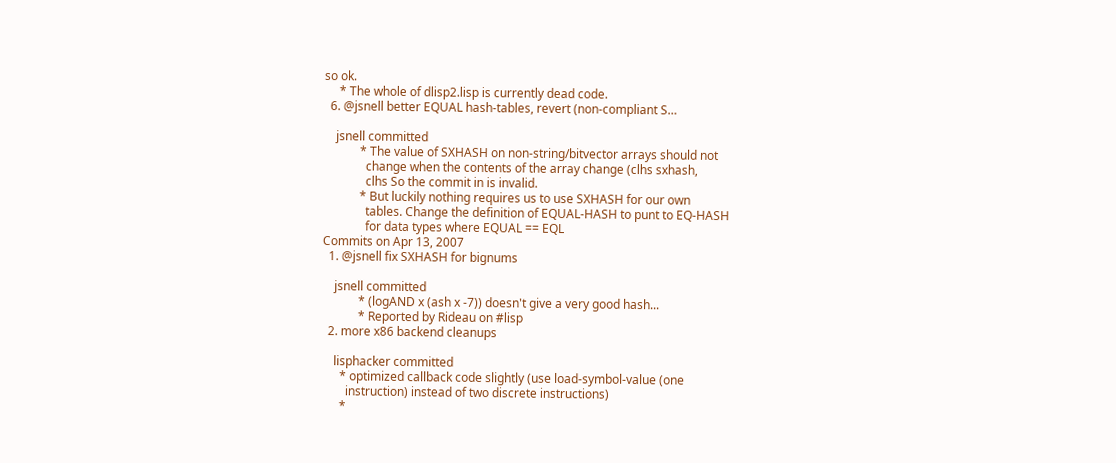so ok.
     * The whole of dlisp2.lisp is currently dead code.
  6. @jsnell better EQUAL hash-tables, revert (non-compliant S…

    jsnell committed
            * The value of SXHASH on non-string/bitvector arrays should not
              change when the contents of the array change (clhs sxhash,
              clhs So the commit in is invalid.
            * But luckily nothing requires us to use SXHASH for our own
              tables. Change the definition of EQUAL-HASH to punt to EQ-HASH
              for data types where EQUAL == EQL
Commits on Apr 13, 2007
  1. @jsnell fix SXHASH for bignums

    jsnell committed
            * (logAND x (ash x -7)) doesn't give a very good hash...
            * Reported by Rideau on #lisp
  2. more x86 backend cleanups

    lisphacker committed
      * optimized callback code slightly (use load-symbol-value (one
        instruction) instead of two discrete instructions)
      *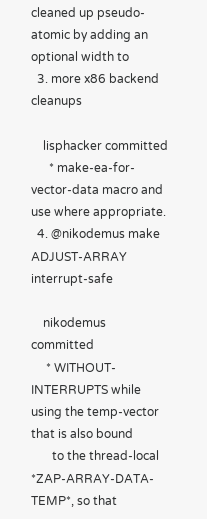cleaned up pseudo-atomic by adding an optional width to
  3. more x86 backend cleanups

    lisphacker committed
      * make-ea-for-vector-data macro and use where appropriate.
  4. @nikodemus make ADJUST-ARRAY interrupt-safe

    nikodemus committed
     * WITHOUT-INTERRUPTS while using the temp-vector that is also bound
       to the thread-local *ZAP-ARRAY-DATA-TEMP*, so that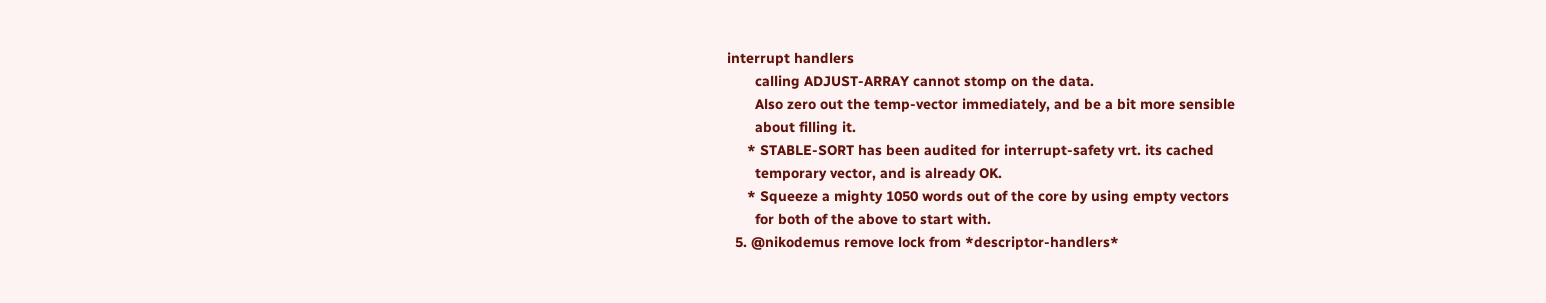interrupt handlers
       calling ADJUST-ARRAY cannot stomp on the data.
       Also zero out the temp-vector immediately, and be a bit more sensible
       about filling it.
     * STABLE-SORT has been audited for interrupt-safety vrt. its cached
       temporary vector, and is already OK.
     * Squeeze a mighty 1050 words out of the core by using empty vectors
       for both of the above to start with.
  5. @nikodemus remove lock from *descriptor-handlers*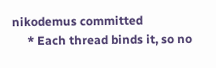nikodemus committed
     * Each thread binds it, so no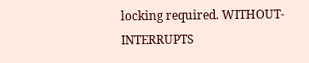locking required. WITHOUT-INTERRUPTS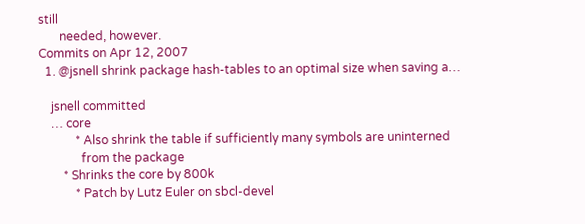still
       needed, however.
Commits on Apr 12, 2007
  1. @jsnell shrink package hash-tables to an optimal size when saving a…

    jsnell committed
    … core
            * Also shrink the table if sufficiently many symbols are uninterned
              from the package
        * Shrinks the core by 800k
            * Patch by Lutz Euler on sbcl-devel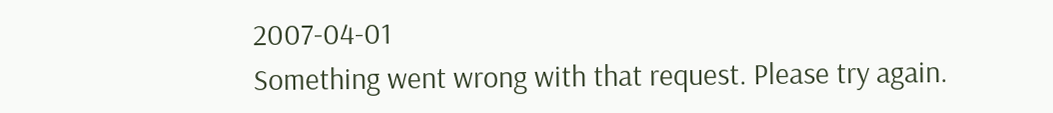2007-04-01
Something went wrong with that request. Please try again.